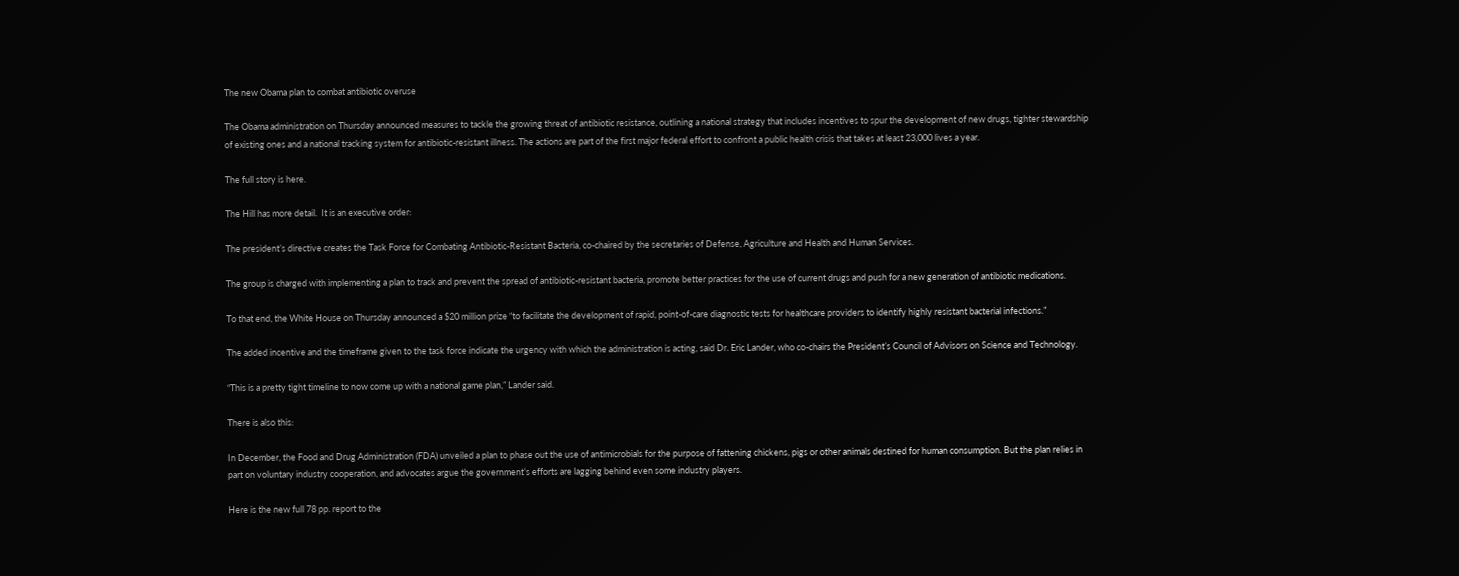The new Obama plan to combat antibiotic overuse

The Obama administration on Thursday announced measures to tackle the growing threat of antibiotic resistance, outlining a national strategy that includes incentives to spur the development of new drugs, tighter stewardship of existing ones and a national tracking system for antibiotic-resistant illness. The actions are part of the first major federal effort to confront a public health crisis that takes at least 23,000 lives a year.

The full story is here.

The Hill has more detail.  It is an executive order:

The president’s directive creates the Task Force for Combating Antibiotic-Resistant Bacteria, co-chaired by the secretaries of Defense, Agriculture and Health and Human Services.

The group is charged with implementing a plan to track and prevent the spread of antibiotic-resistant bacteria, promote better practices for the use of current drugs and push for a new generation of antibiotic medications.

To that end, the White House on Thursday announced a $20 million prize “to facilitate the development of rapid, point-of-care diagnostic tests for healthcare providers to identify highly resistant bacterial infections.”

The added incentive and the timeframe given to the task force indicate the urgency with which the administration is acting, said Dr. Eric Lander, who co-chairs the President’s Council of Advisors on Science and Technology.

“This is a pretty tight timeline to now come up with a national game plan,” Lander said.

There is also this:

In December, the Food and Drug Administration (FDA) unveiled a plan to phase out the use of antimicrobials for the purpose of fattening chickens, pigs or other animals destined for human consumption. But the plan relies in part on voluntary industry cooperation, and advocates argue the government’s efforts are lagging behind even some industry players.

Here is the new full 78 pp. report to the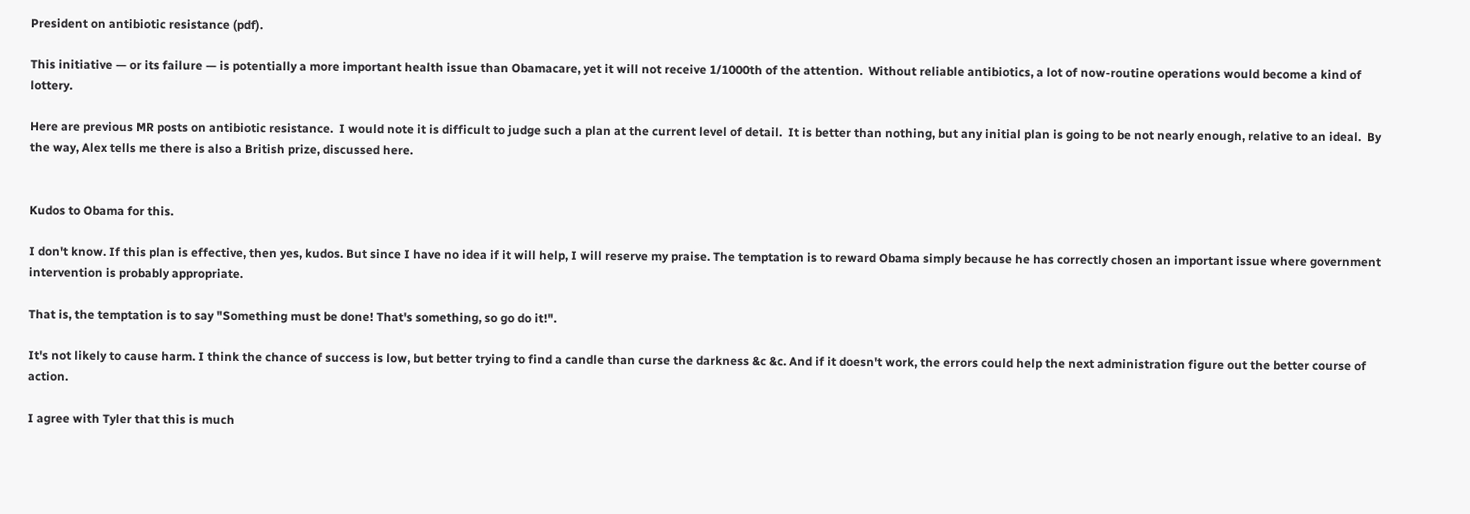President on antibiotic resistance (pdf).

This initiative — or its failure — is potentially a more important health issue than Obamacare, yet it will not receive 1/1000th of the attention.  Without reliable antibiotics, a lot of now-routine operations would become a kind of lottery.

Here are previous MR posts on antibiotic resistance.  I would note it is difficult to judge such a plan at the current level of detail.  It is better than nothing, but any initial plan is going to be not nearly enough, relative to an ideal.  By the way, Alex tells me there is also a British prize, discussed here.


Kudos to Obama for this.

I don't know. If this plan is effective, then yes, kudos. But since I have no idea if it will help, I will reserve my praise. The temptation is to reward Obama simply because he has correctly chosen an important issue where government intervention is probably appropriate.

That is, the temptation is to say "Something must be done! That's something, so go do it!".

It's not likely to cause harm. I think the chance of success is low, but better trying to find a candle than curse the darkness &c &c. And if it doesn't work, the errors could help the next administration figure out the better course of action.

I agree with Tyler that this is much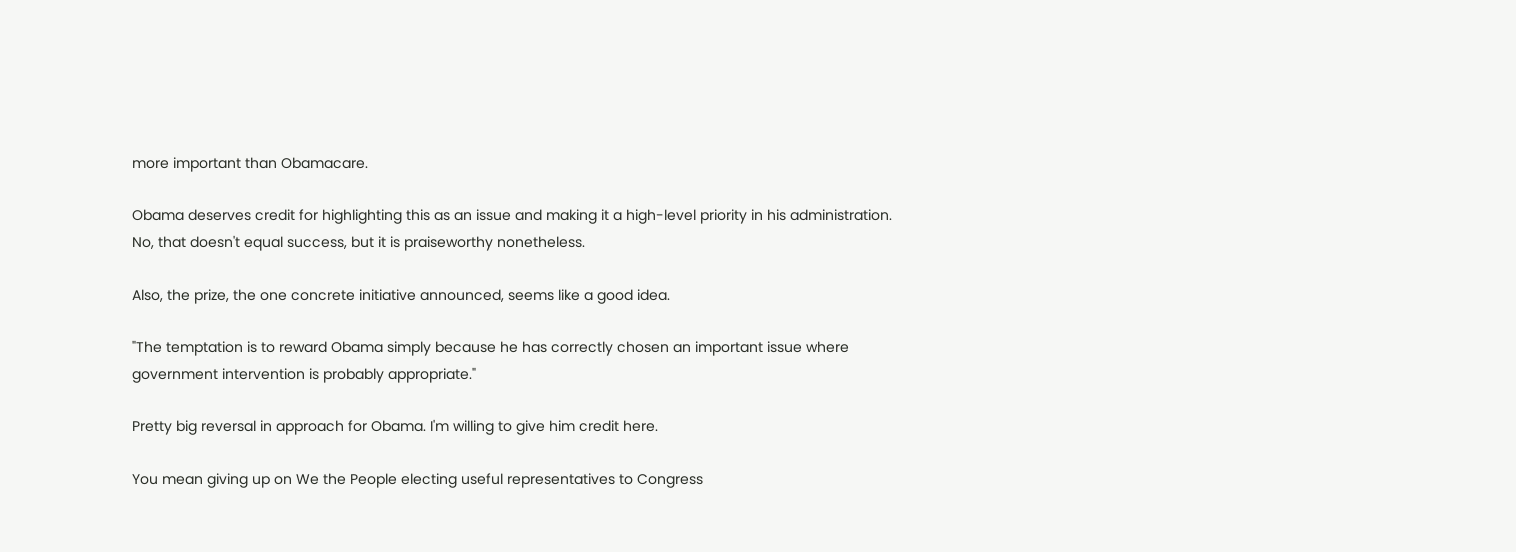more important than Obamacare.

Obama deserves credit for highlighting this as an issue and making it a high-level priority in his administration. No, that doesn't equal success, but it is praiseworthy nonetheless.

Also, the prize, the one concrete initiative announced, seems like a good idea.

"The temptation is to reward Obama simply because he has correctly chosen an important issue where government intervention is probably appropriate."

Pretty big reversal in approach for Obama. I'm willing to give him credit here.

You mean giving up on We the People electing useful representatives to Congress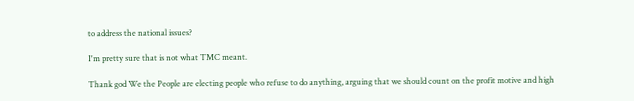to address the national issues?

I'm pretty sure that is not what TMC meant.

Thank god We the People are electing people who refuse to do anything, arguing that we should count on the profit motive and high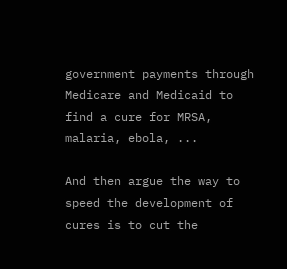government payments through Medicare and Medicaid to find a cure for MRSA, malaria, ebola, ...

And then argue the way to speed the development of cures is to cut the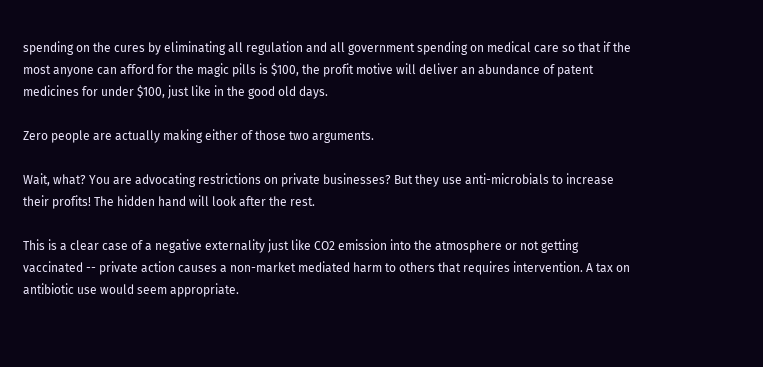spending on the cures by eliminating all regulation and all government spending on medical care so that if the most anyone can afford for the magic pills is $100, the profit motive will deliver an abundance of patent medicines for under $100, just like in the good old days.

Zero people are actually making either of those two arguments.

Wait, what? You are advocating restrictions on private businesses? But they use anti-microbials to increase their profits! The hidden hand will look after the rest.

This is a clear case of a negative externality just like CO2 emission into the atmosphere or not getting vaccinated -- private action causes a non-market mediated harm to others that requires intervention. A tax on antibiotic use would seem appropriate.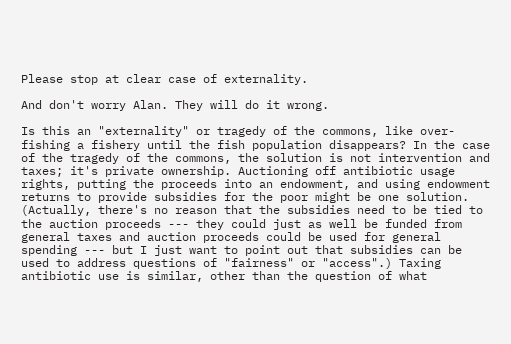Please stop at clear case of externality.

And don't worry Alan. They will do it wrong.

Is this an "externality" or tragedy of the commons, like over-fishing a fishery until the fish population disappears? In the case of the tragedy of the commons, the solution is not intervention and taxes; it's private ownership. Auctioning off antibiotic usage rights, putting the proceeds into an endowment, and using endowment returns to provide subsidies for the poor might be one solution. (Actually, there's no reason that the subsidies need to be tied to the auction proceeds --- they could just as well be funded from general taxes and auction proceeds could be used for general spending --- but I just want to point out that subsidies can be used to address questions of "fairness" or "access".) Taxing antibiotic use is similar, other than the question of what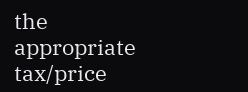the appropriate tax/price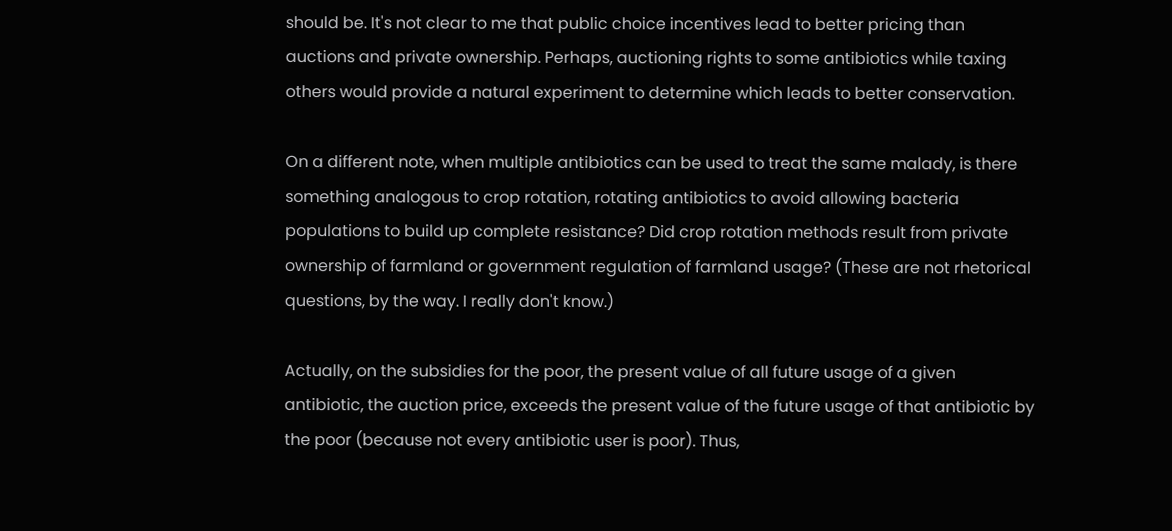should be. It's not clear to me that public choice incentives lead to better pricing than auctions and private ownership. Perhaps, auctioning rights to some antibiotics while taxing others would provide a natural experiment to determine which leads to better conservation.

On a different note, when multiple antibiotics can be used to treat the same malady, is there something analogous to crop rotation, rotating antibiotics to avoid allowing bacteria populations to build up complete resistance? Did crop rotation methods result from private ownership of farmland or government regulation of farmland usage? (These are not rhetorical questions, by the way. I really don't know.)

Actually, on the subsidies for the poor, the present value of all future usage of a given antibiotic, the auction price, exceeds the present value of the future usage of that antibiotic by the poor (because not every antibiotic user is poor). Thus,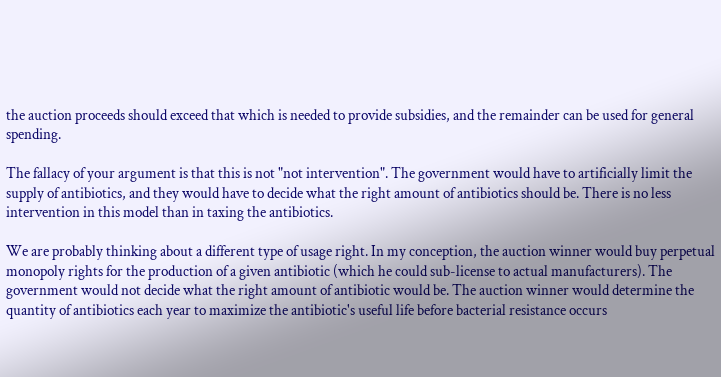the auction proceeds should exceed that which is needed to provide subsidies, and the remainder can be used for general spending.

The fallacy of your argument is that this is not "not intervention". The government would have to artificially limit the supply of antibiotics, and they would have to decide what the right amount of antibiotics should be. There is no less intervention in this model than in taxing the antibiotics.

We are probably thinking about a different type of usage right. In my conception, the auction winner would buy perpetual monopoly rights for the production of a given antibiotic (which he could sub-license to actual manufacturers). The government would not decide what the right amount of antibiotic would be. The auction winner would determine the quantity of antibiotics each year to maximize the antibiotic's useful life before bacterial resistance occurs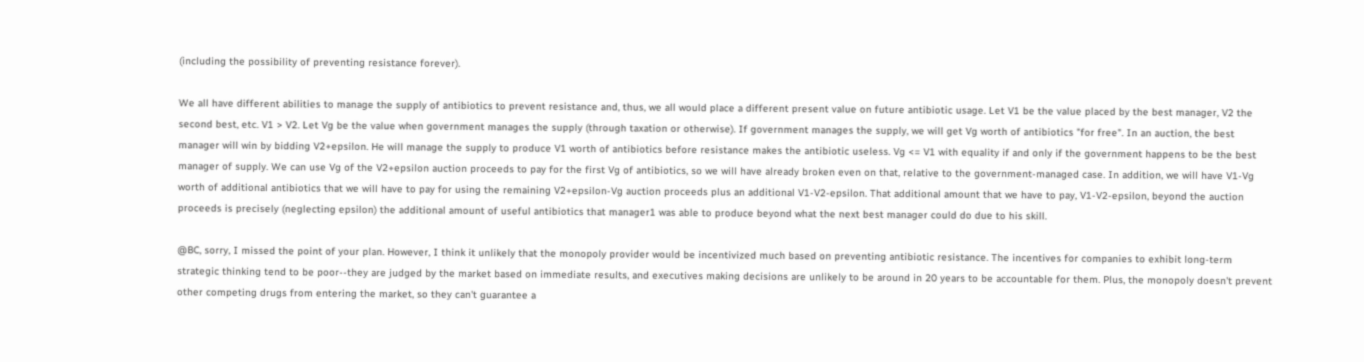(including the possibility of preventing resistance forever).

We all have different abilities to manage the supply of antibiotics to prevent resistance and, thus, we all would place a different present value on future antibiotic usage. Let V1 be the value placed by the best manager, V2 the second best, etc. V1 > V2. Let Vg be the value when government manages the supply (through taxation or otherwise). If government manages the supply, we will get Vg worth of antibiotics "for free". In an auction, the best manager will win by bidding V2+epsilon. He will manage the supply to produce V1 worth of antibiotics before resistance makes the antibiotic useless. Vg <= V1 with equality if and only if the government happens to be the best manager of supply. We can use Vg of the V2+epsilon auction proceeds to pay for the first Vg of antibiotics, so we will have already broken even on that, relative to the government-managed case. In addition, we will have V1-Vg worth of additional antibiotics that we will have to pay for using the remaining V2+epsilon-Vg auction proceeds plus an additional V1-V2-epsilon. That additional amount that we have to pay, V1-V2-epsilon, beyond the auction proceeds is precisely (neglecting epsilon) the additional amount of useful antibiotics that manager1 was able to produce beyond what the next best manager could do due to his skill.

@BC, sorry, I missed the point of your plan. However, I think it unlikely that the monopoly provider would be incentivized much based on preventing antibiotic resistance. The incentives for companies to exhibit long-term strategic thinking tend to be poor--they are judged by the market based on immediate results, and executives making decisions are unlikely to be around in 20 years to be accountable for them. Plus, the monopoly doesn't prevent other competing drugs from entering the market, so they can't guarantee a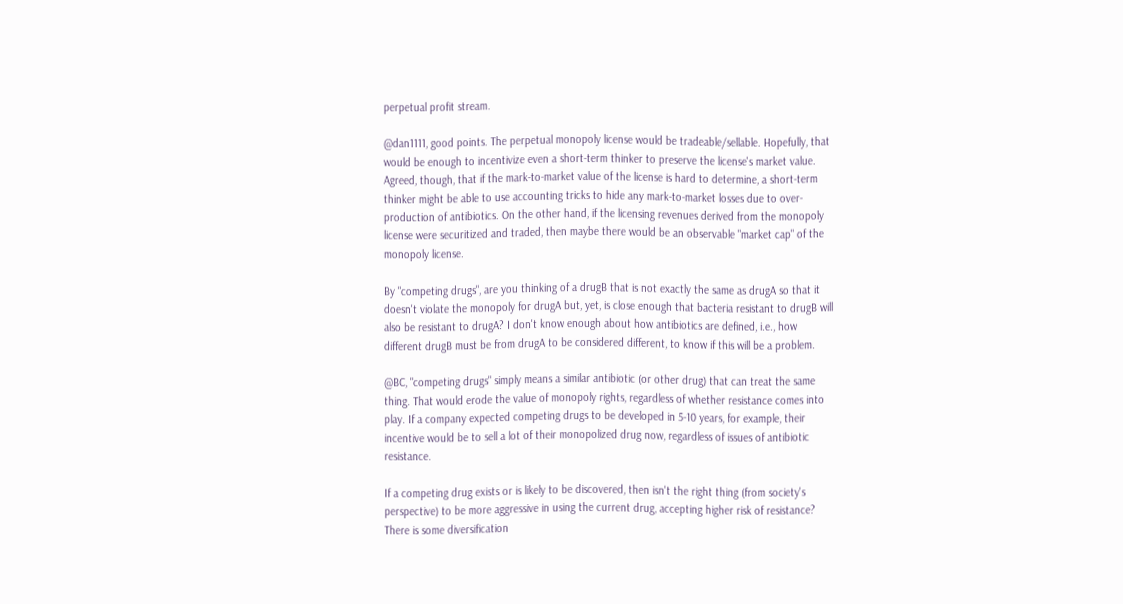perpetual profit stream.

@dan1111, good points. The perpetual monopoly license would be tradeable/sellable. Hopefully, that would be enough to incentivize even a short-term thinker to preserve the license's market value. Agreed, though, that if the mark-to-market value of the license is hard to determine, a short-term thinker might be able to use accounting tricks to hide any mark-to-market losses due to over-production of antibiotics. On the other hand, if the licensing revenues derived from the monopoly license were securitized and traded, then maybe there would be an observable "market cap" of the monopoly license.

By "competing drugs", are you thinking of a drugB that is not exactly the same as drugA so that it doesn't violate the monopoly for drugA but, yet, is close enough that bacteria resistant to drugB will also be resistant to drugA? I don't know enough about how antibiotics are defined, i.e., how different drugB must be from drugA to be considered different, to know if this will be a problem.

@BC, "competing drugs" simply means a similar antibiotic (or other drug) that can treat the same thing. That would erode the value of monopoly rights, regardless of whether resistance comes into play. If a company expected competing drugs to be developed in 5-10 years, for example, their incentive would be to sell a lot of their monopolized drug now, regardless of issues of antibiotic resistance.

If a competing drug exists or is likely to be discovered, then isn't the right thing (from society's perspective) to be more aggressive in using the current drug, accepting higher risk of resistance? There is some diversification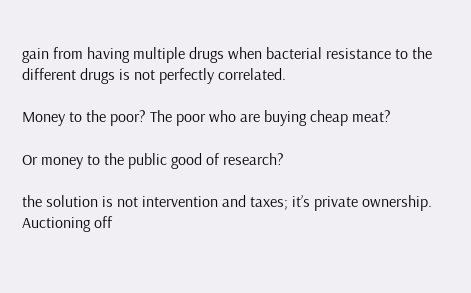gain from having multiple drugs when bacterial resistance to the different drugs is not perfectly correlated.

Money to the poor? The poor who are buying cheap meat?

Or money to the public good of research?

the solution is not intervention and taxes; it’s private ownership. Auctioning off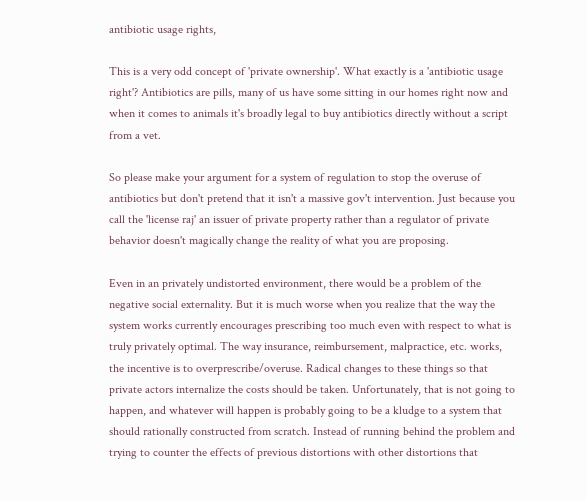antibiotic usage rights,

This is a very odd concept of 'private ownership'. What exactly is a 'antibiotic usage right'? Antibiotics are pills, many of us have some sitting in our homes right now and when it comes to animals it's broadly legal to buy antibiotics directly without a script from a vet.

So please make your argument for a system of regulation to stop the overuse of antibiotics but don't pretend that it isn't a massive gov't intervention. Just because you call the 'license raj' an issuer of private property rather than a regulator of private behavior doesn't magically change the reality of what you are proposing.

Even in an privately undistorted environment, there would be a problem of the negative social externality. But it is much worse when you realize that the way the system works currently encourages prescribing too much even with respect to what is truly privately optimal. The way insurance, reimbursement, malpractice, etc. works, the incentive is to overprescribe/overuse. Radical changes to these things so that private actors internalize the costs should be taken. Unfortunately, that is not going to happen, and whatever will happen is probably going to be a kludge to a system that should rationally constructed from scratch. Instead of running behind the problem and trying to counter the effects of previous distortions with other distortions that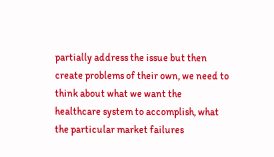partially address the issue but then create problems of their own, we need to think about what we want the healthcare system to accomplish, what the particular market failures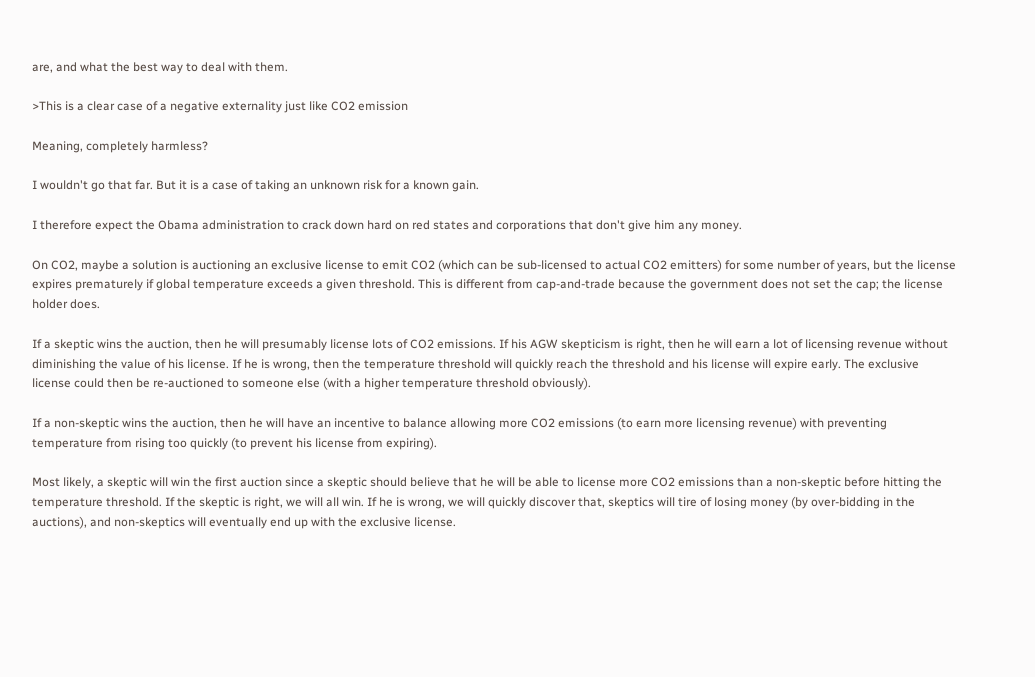are, and what the best way to deal with them.

>This is a clear case of a negative externality just like CO2 emission

Meaning, completely harmless?

I wouldn't go that far. But it is a case of taking an unknown risk for a known gain.

I therefore expect the Obama administration to crack down hard on red states and corporations that don't give him any money.

On CO2, maybe a solution is auctioning an exclusive license to emit CO2 (which can be sub-licensed to actual CO2 emitters) for some number of years, but the license expires prematurely if global temperature exceeds a given threshold. This is different from cap-and-trade because the government does not set the cap; the license holder does.

If a skeptic wins the auction, then he will presumably license lots of CO2 emissions. If his AGW skepticism is right, then he will earn a lot of licensing revenue without diminishing the value of his license. If he is wrong, then the temperature threshold will quickly reach the threshold and his license will expire early. The exclusive license could then be re-auctioned to someone else (with a higher temperature threshold obviously).

If a non-skeptic wins the auction, then he will have an incentive to balance allowing more CO2 emissions (to earn more licensing revenue) with preventing temperature from rising too quickly (to prevent his license from expiring).

Most likely, a skeptic will win the first auction since a skeptic should believe that he will be able to license more CO2 emissions than a non-skeptic before hitting the temperature threshold. If the skeptic is right, we will all win. If he is wrong, we will quickly discover that, skeptics will tire of losing money (by over-bidding in the auctions), and non-skeptics will eventually end up with the exclusive license.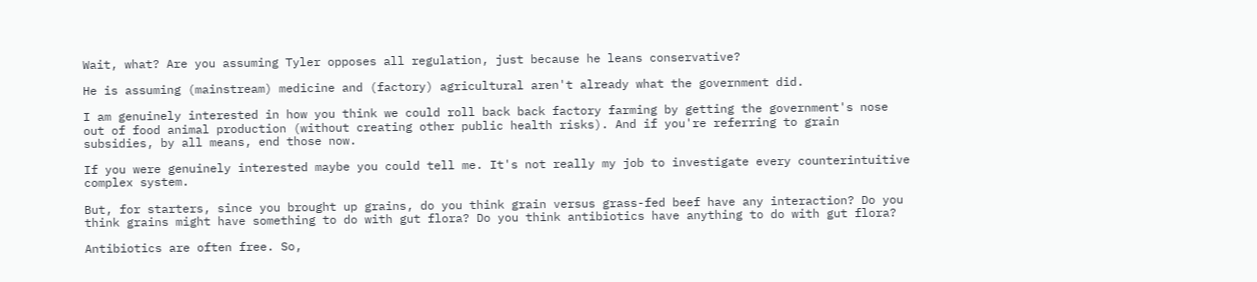Wait, what? Are you assuming Tyler opposes all regulation, just because he leans conservative?

He is assuming (mainstream) medicine and (factory) agricultural aren't already what the government did.

I am genuinely interested in how you think we could roll back back factory farming by getting the government's nose out of food animal production (without creating other public health risks). And if you're referring to grain subsidies, by all means, end those now.

If you were genuinely interested maybe you could tell me. It's not really my job to investigate every counterintuitive complex system.

But, for starters, since you brought up grains, do you think grain versus grass-fed beef have any interaction? Do you think grains might have something to do with gut flora? Do you think antibiotics have anything to do with gut flora?

Antibiotics are often free. So,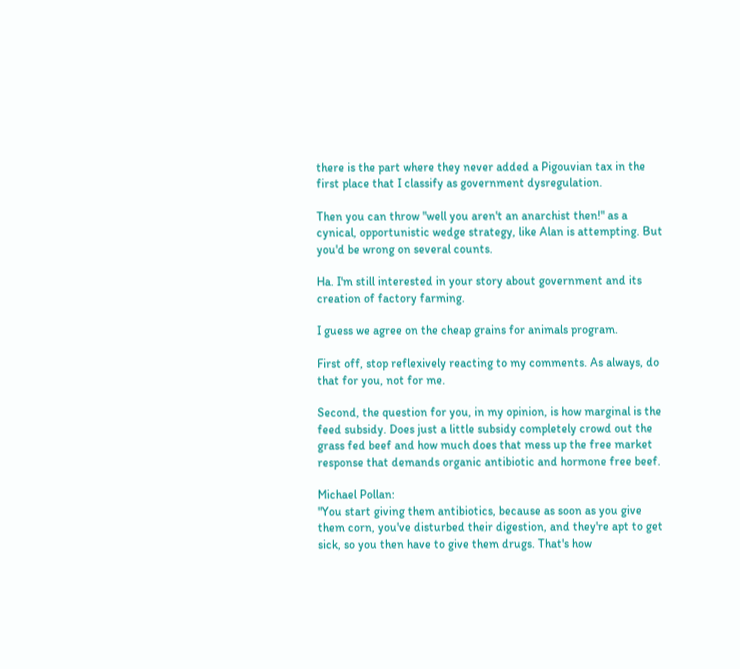there is the part where they never added a Pigouvian tax in the first place that I classify as government dysregulation.

Then you can throw "well you aren't an anarchist then!" as a cynical, opportunistic wedge strategy, like Alan is attempting. But you'd be wrong on several counts.

Ha. I'm still interested in your story about government and its creation of factory farming.

I guess we agree on the cheap grains for animals program.

First off, stop reflexively reacting to my comments. As always, do that for you, not for me.

Second, the question for you, in my opinion, is how marginal is the feed subsidy. Does just a little subsidy completely crowd out the grass fed beef and how much does that mess up the free market response that demands organic antibiotic and hormone free beef.

Michael Pollan:
"You start giving them antibiotics, because as soon as you give them corn, you've disturbed their digestion, and they're apt to get sick, so you then have to give them drugs. That's how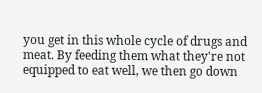you get in this whole cycle of drugs and meat. By feeding them what they're not equipped to eat well, we then go down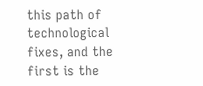this path of technological fixes, and the first is the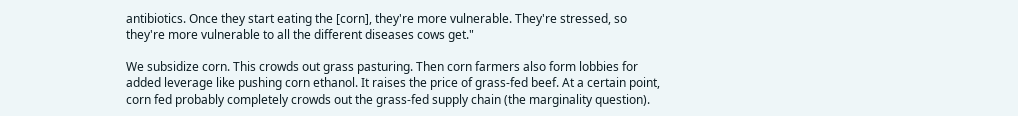antibiotics. Once they start eating the [corn], they're more vulnerable. They're stressed, so they're more vulnerable to all the different diseases cows get."

We subsidize corn. This crowds out grass pasturing. Then corn farmers also form lobbies for added leverage like pushing corn ethanol. It raises the price of grass-fed beef. At a certain point, corn fed probably completely crowds out the grass-fed supply chain (the marginality question).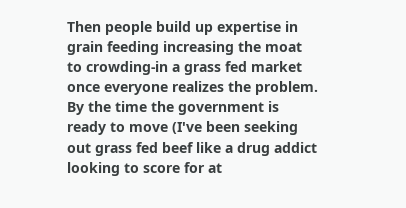Then people build up expertise in grain feeding increasing the moat to crowding-in a grass fed market once everyone realizes the problem. By the time the government is ready to move (I've been seeking out grass fed beef like a drug addict looking to score for at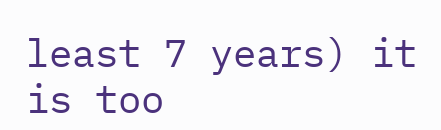least 7 years) it is too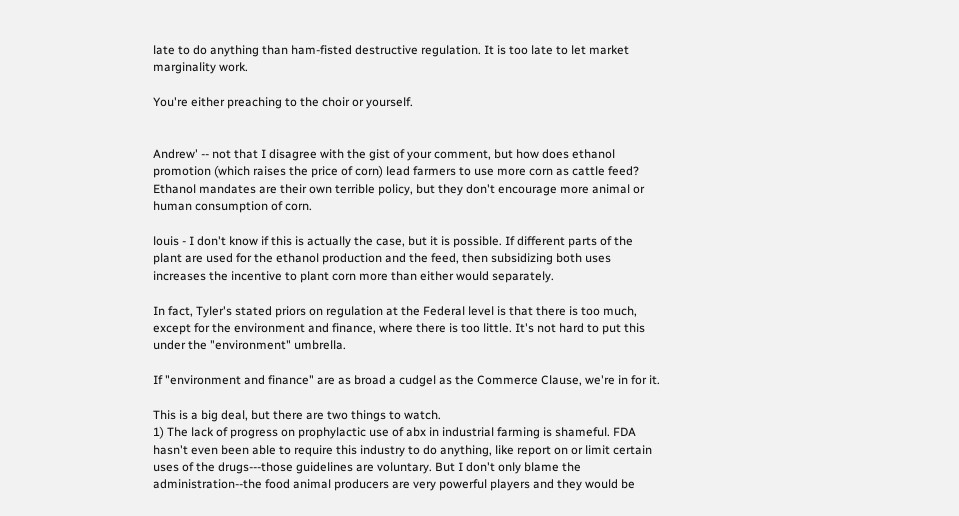late to do anything than ham-fisted destructive regulation. It is too late to let market marginality work.

You're either preaching to the choir or yourself.


Andrew' -- not that I disagree with the gist of your comment, but how does ethanol promotion (which raises the price of corn) lead farmers to use more corn as cattle feed?
Ethanol mandates are their own terrible policy, but they don't encourage more animal or human consumption of corn.

louis - I don't know if this is actually the case, but it is possible. If different parts of the plant are used for the ethanol production and the feed, then subsidizing both uses increases the incentive to plant corn more than either would separately.

In fact, Tyler's stated priors on regulation at the Federal level is that there is too much, except for the environment and finance, where there is too little. It's not hard to put this under the "environment" umbrella.

If "environment and finance" are as broad a cudgel as the Commerce Clause, we're in for it.

This is a big deal, but there are two things to watch.
1) The lack of progress on prophylactic use of abx in industrial farming is shameful. FDA hasn't even been able to require this industry to do anything, like report on or limit certain uses of the drugs---those guidelines are voluntary. But I don't only blame the administration--the food animal producers are very powerful players and they would be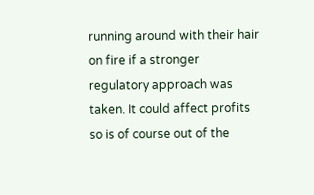running around with their hair on fire if a stronger regulatory approach was taken. It could affect profits so is of course out of the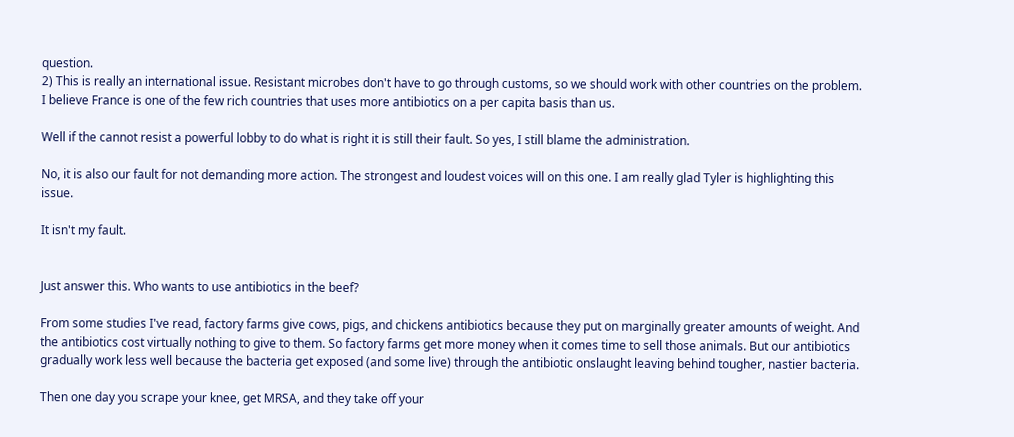question.
2) This is really an international issue. Resistant microbes don't have to go through customs, so we should work with other countries on the problem. I believe France is one of the few rich countries that uses more antibiotics on a per capita basis than us.

Well if the cannot resist a powerful lobby to do what is right it is still their fault. So yes, I still blame the administration.

No, it is also our fault for not demanding more action. The strongest and loudest voices will on this one. I am really glad Tyler is highlighting this issue.

It isn't my fault.


Just answer this. Who wants to use antibiotics in the beef?

From some studies I've read, factory farms give cows, pigs, and chickens antibiotics because they put on marginally greater amounts of weight. And the antibiotics cost virtually nothing to give to them. So factory farms get more money when it comes time to sell those animals. But our antibiotics gradually work less well because the bacteria get exposed (and some live) through the antibiotic onslaught leaving behind tougher, nastier bacteria.

Then one day you scrape your knee, get MRSA, and they take off your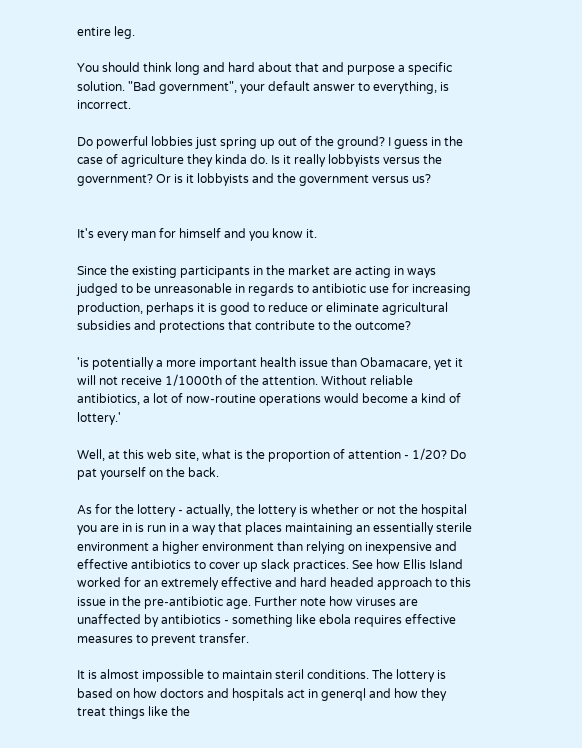entire leg.

You should think long and hard about that and purpose a specific solution. "Bad government", your default answer to everything, is incorrect.

Do powerful lobbies just spring up out of the ground? I guess in the case of agriculture they kinda do. Is it really lobbyists versus the government? Or is it lobbyists and the government versus us?


It's every man for himself and you know it.

Since the existing participants in the market are acting in ways judged to be unreasonable in regards to antibiotic use for increasing production, perhaps it is good to reduce or eliminate agricultural subsidies and protections that contribute to the outcome?

'is potentially a more important health issue than Obamacare, yet it will not receive 1/1000th of the attention. Without reliable antibiotics, a lot of now-routine operations would become a kind of lottery.'

Well, at this web site, what is the proportion of attention - 1/20? Do pat yourself on the back.

As for the lottery - actually, the lottery is whether or not the hospital you are in is run in a way that places maintaining an essentially sterile environment a higher environment than relying on inexpensive and effective antibiotics to cover up slack practices. See how Ellis Island worked for an extremely effective and hard headed approach to this issue in the pre-antibiotic age. Further note how viruses are unaffected by antibiotics - something like ebola requires effective measures to prevent transfer.

It is almost impossible to maintain steril conditions. The lottery is based on how doctors and hospitals act in generql and how they treat things like the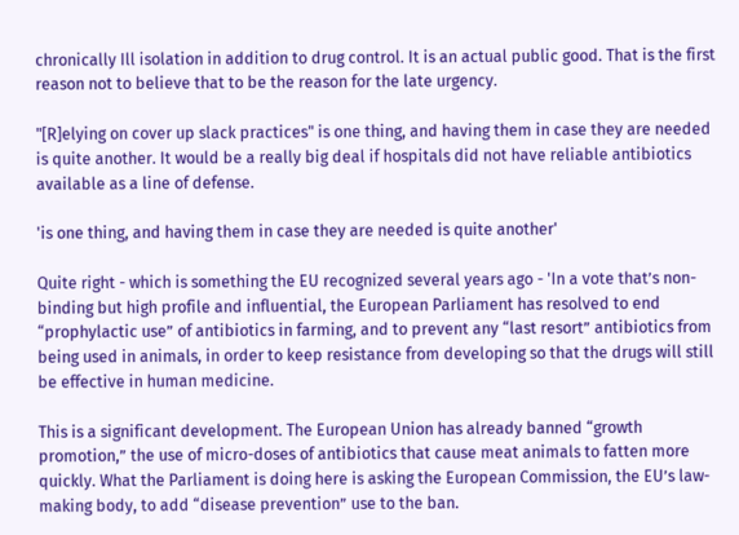chronically Ill isolation in addition to drug control. It is an actual public good. That is the first reason not to believe that to be the reason for the late urgency.

"[R]elying on cover up slack practices" is one thing, and having them in case they are needed is quite another. It would be a really big deal if hospitals did not have reliable antibiotics available as a line of defense.

'is one thing, and having them in case they are needed is quite another'

Quite right - which is something the EU recognized several years ago - 'In a vote that’s non-binding but high profile and influential, the European Parliament has resolved to end “prophylactic use” of antibiotics in farming, and to prevent any “last resort” antibiotics from being used in animals, in order to keep resistance from developing so that the drugs will still be effective in human medicine.

This is a significant development. The European Union has already banned “growth promotion,” the use of micro-doses of antibiotics that cause meat animals to fatten more quickly. What the Parliament is doing here is asking the European Commission, the EU’s law-making body, to add “disease prevention” use to the ban.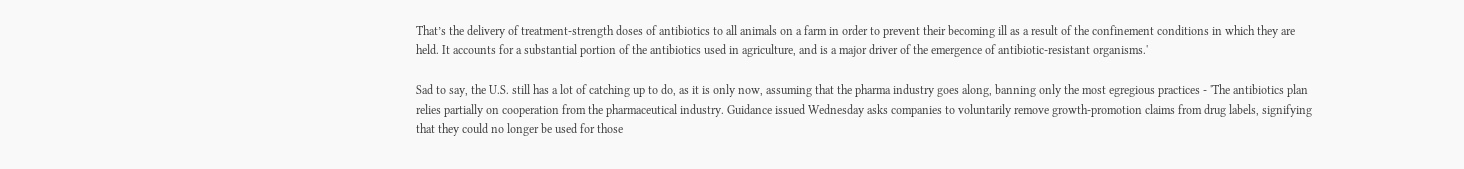That’s the delivery of treatment-strength doses of antibiotics to all animals on a farm in order to prevent their becoming ill as a result of the confinement conditions in which they are held. It accounts for a substantial portion of the antibiotics used in agriculture, and is a major driver of the emergence of antibiotic-resistant organisms.'

Sad to say, the U.S. still has a lot of catching up to do, as it is only now, assuming that the pharma industry goes along, banning only the most egregious practices - 'The antibiotics plan relies partially on cooperation from the pharmaceutical industry. Guidance issued Wednesday asks companies to voluntarily remove growth-promotion claims from drug labels, signifying that they could no longer be used for those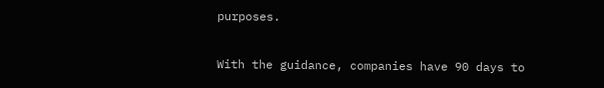purposes.

With the guidance, companies have 90 days to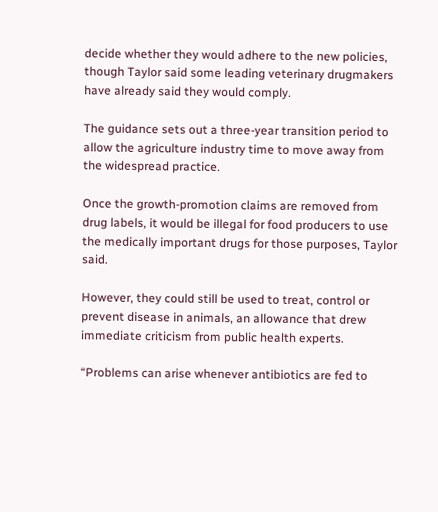decide whether they would adhere to the new policies, though Taylor said some leading veterinary drugmakers have already said they would comply.

The guidance sets out a three-year transition period to allow the agriculture industry time to move away from the widespread practice.

Once the growth-promotion claims are removed from drug labels, it would be illegal for food producers to use the medically important drugs for those purposes, Taylor said.

However, they could still be used to treat, control or prevent disease in animals, an allowance that drew immediate criticism from public health experts.

“Problems can arise whenever antibiotics are fed to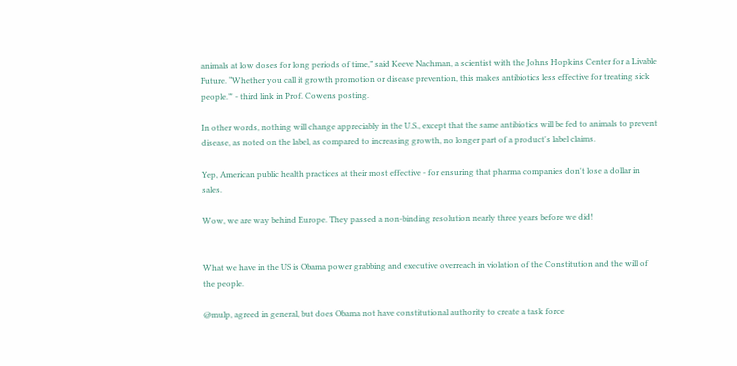animals at low doses for long periods of time,” said Keeve Nachman, a scientist with the Johns Hopkins Center for a Livable Future. “Whether you call it growth promotion or disease prevention, this makes antibiotics less effective for treating sick people.”' - third link in Prof. Cowens posting.

In other words, nothing will change appreciably in the U.S., except that the same antibiotics will be fed to animals to prevent disease, as noted on the label, as compared to increasing growth, no longer part of a product's label claims.

Yep, American public health practices at their most effective - for ensuring that pharma companies don't lose a dollar in sales.

Wow, we are way behind Europe. They passed a non-binding resolution nearly three years before we did!


What we have in the US is Obama power grabbing and executive overreach in violation of the Constitution and the will of the people.

@mulp, agreed in general, but does Obama not have constitutional authority to create a task force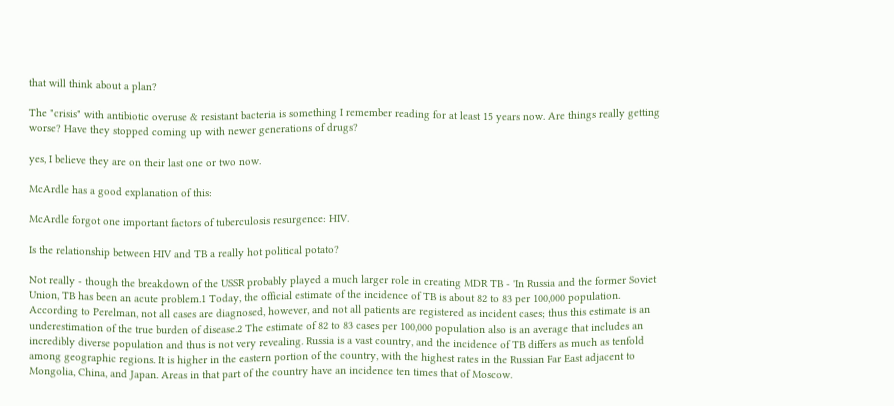that will think about a plan?

The "crisis" with antibiotic overuse & resistant bacteria is something I remember reading for at least 15 years now. Are things really getting worse? Have they stopped coming up with newer generations of drugs?

yes, I believe they are on their last one or two now.

McArdle has a good explanation of this:

McArdle forgot one important factors of tuberculosis resurgence: HIV.

Is the relationship between HIV and TB a really hot political potato?

Not really - though the breakdown of the USSR probably played a much larger role in creating MDR TB - 'In Russia and the former Soviet Union, TB has been an acute problem.1 Today, the official estimate of the incidence of TB is about 82 to 83 per 100,000 population. According to Perelman, not all cases are diagnosed, however, and not all patients are registered as incident cases; thus this estimate is an underestimation of the true burden of disease.2 The estimate of 82 to 83 cases per 100,000 population also is an average that includes an incredibly diverse population and thus is not very revealing. Russia is a vast country, and the incidence of TB differs as much as tenfold among geographic regions. It is higher in the eastern portion of the country, with the highest rates in the Russian Far East adjacent to Mongolia, China, and Japan. Areas in that part of the country have an incidence ten times that of Moscow.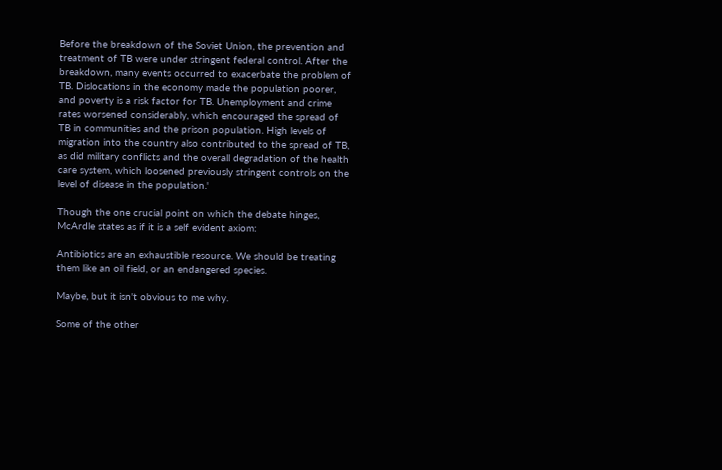Before the breakdown of the Soviet Union, the prevention and treatment of TB were under stringent federal control. After the breakdown, many events occurred to exacerbate the problem of TB. Dislocations in the economy made the population poorer, and poverty is a risk factor for TB. Unemployment and crime rates worsened considerably, which encouraged the spread of TB in communities and the prison population. High levels of migration into the country also contributed to the spread of TB, as did military conflicts and the overall degradation of the health care system, which loosened previously stringent controls on the level of disease in the population.'

Though the one crucial point on which the debate hinges, McArdle states as if it is a self evident axiom:

Antibiotics are an exhaustible resource. We should be treating them like an oil field, or an endangered species.

Maybe, but it isn't obvious to me why.

Some of the other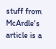stuff from McArdle's article is a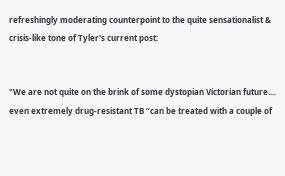refreshingly moderating counterpoint to the quite sensationalist & crisis-like tone of Tyler's current post:


"We are not quite on the brink of some dystopian Victorian future.... even extremely drug-resistant TB “can be treated with a couple of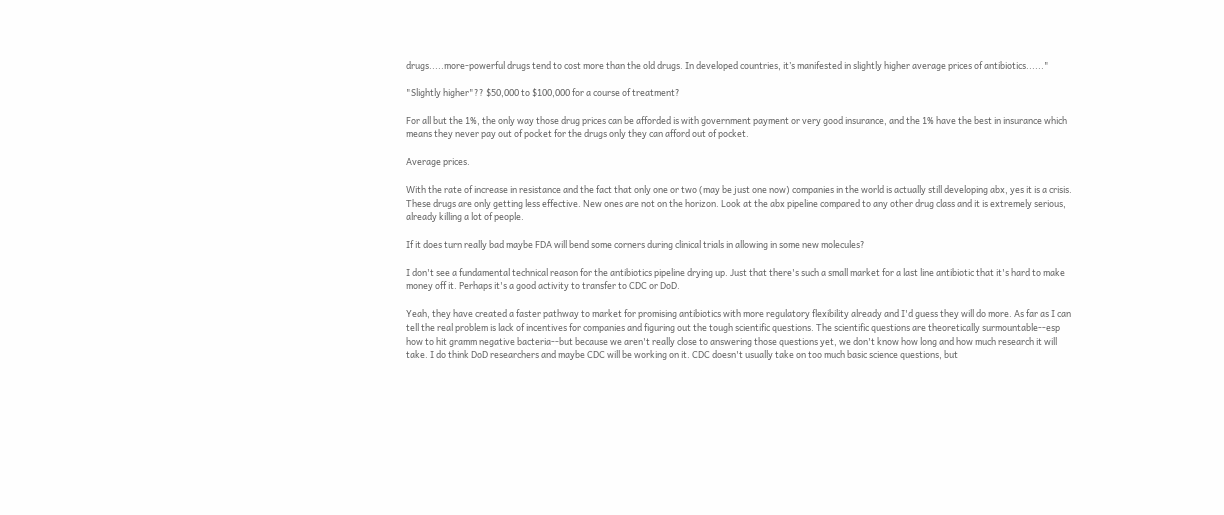drugs.....more-powerful drugs tend to cost more than the old drugs. In developed countries, it’s manifested in slightly higher average prices of antibiotics......"

"Slightly higher"?? $50,000 to $100,000 for a course of treatment?

For all but the 1%, the only way those drug prices can be afforded is with government payment or very good insurance, and the 1% have the best in insurance which means they never pay out of pocket for the drugs only they can afford out of pocket.

Average prices.

With the rate of increase in resistance and the fact that only one or two (may be just one now) companies in the world is actually still developing abx, yes it is a crisis. These drugs are only getting less effective. New ones are not on the horizon. Look at the abx pipeline compared to any other drug class and it is extremely serious, already killing a lot of people.

If it does turn really bad maybe FDA will bend some corners during clinical trials in allowing in some new molecules?

I don't see a fundamental technical reason for the antibiotics pipeline drying up. Just that there's such a small market for a last line antibiotic that it's hard to make money off it. Perhaps it's a good activity to transfer to CDC or DoD.

Yeah, they have created a faster pathway to market for promising antibiotics with more regulatory flexibility already and I'd guess they will do more. As far as I can tell the real problem is lack of incentives for companies and figuring out the tough scientific questions. The scientific questions are theoretically surmountable--esp how to hit gramm negative bacteria--but because we aren't really close to answering those questions yet, we don't know how long and how much research it will take. I do think DoD researchers and maybe CDC will be working on it. CDC doesn't usually take on too much basic science questions, but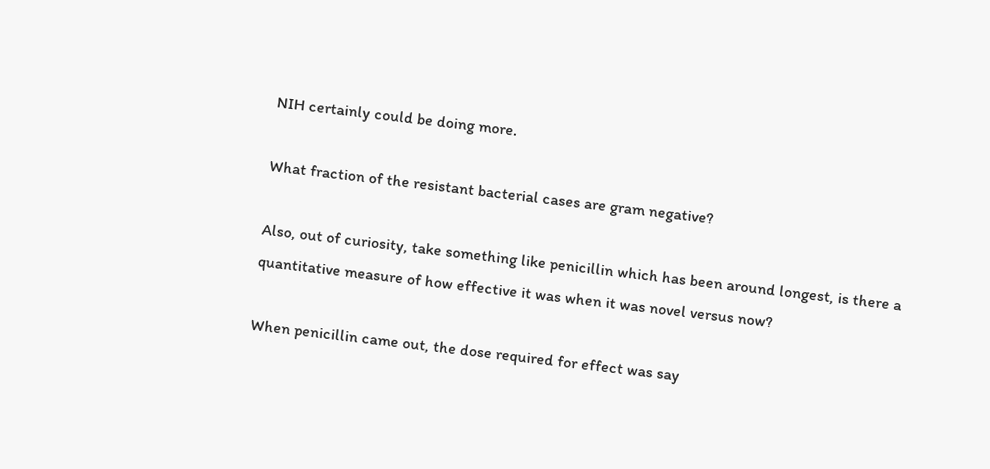NIH certainly could be doing more.

What fraction of the resistant bacterial cases are gram negative?

Also, out of curiosity, take something like penicillin which has been around longest, is there a quantitative measure of how effective it was when it was novel versus now?

When penicillin came out, the dose required for effect was say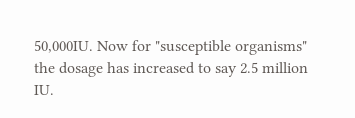50,000IU. Now for "susceptible organisms" the dosage has increased to say 2.5 million IU.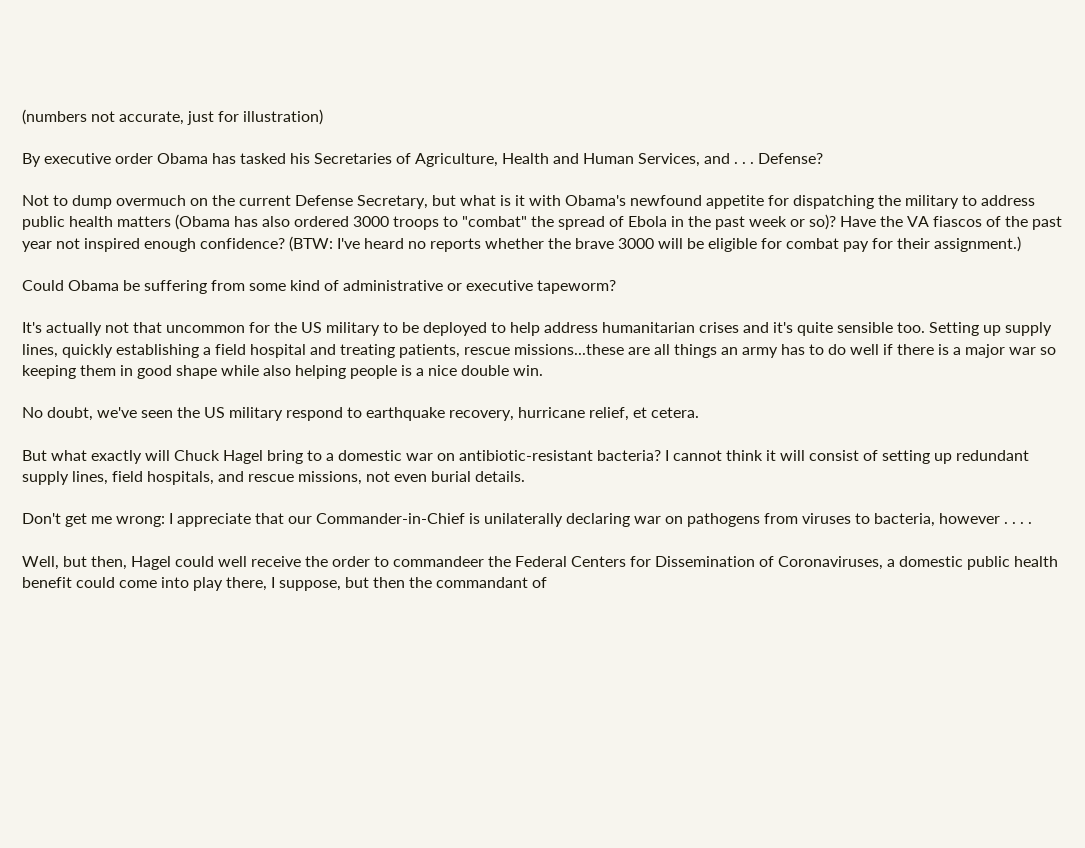(numbers not accurate, just for illustration)

By executive order Obama has tasked his Secretaries of Agriculture, Health and Human Services, and . . . Defense?

Not to dump overmuch on the current Defense Secretary, but what is it with Obama's newfound appetite for dispatching the military to address public health matters (Obama has also ordered 3000 troops to "combat" the spread of Ebola in the past week or so)? Have the VA fiascos of the past year not inspired enough confidence? (BTW: I've heard no reports whether the brave 3000 will be eligible for combat pay for their assignment.)

Could Obama be suffering from some kind of administrative or executive tapeworm?

It's actually not that uncommon for the US military to be deployed to help address humanitarian crises and it's quite sensible too. Setting up supply lines, quickly establishing a field hospital and treating patients, rescue missions...these are all things an army has to do well if there is a major war so keeping them in good shape while also helping people is a nice double win.

No doubt, we've seen the US military respond to earthquake recovery, hurricane relief, et cetera.

But what exactly will Chuck Hagel bring to a domestic war on antibiotic-resistant bacteria? I cannot think it will consist of setting up redundant supply lines, field hospitals, and rescue missions, not even burial details.

Don't get me wrong: I appreciate that our Commander-in-Chief is unilaterally declaring war on pathogens from viruses to bacteria, however . . . .

Well, but then, Hagel could well receive the order to commandeer the Federal Centers for Dissemination of Coronaviruses, a domestic public health benefit could come into play there, I suppose, but then the commandant of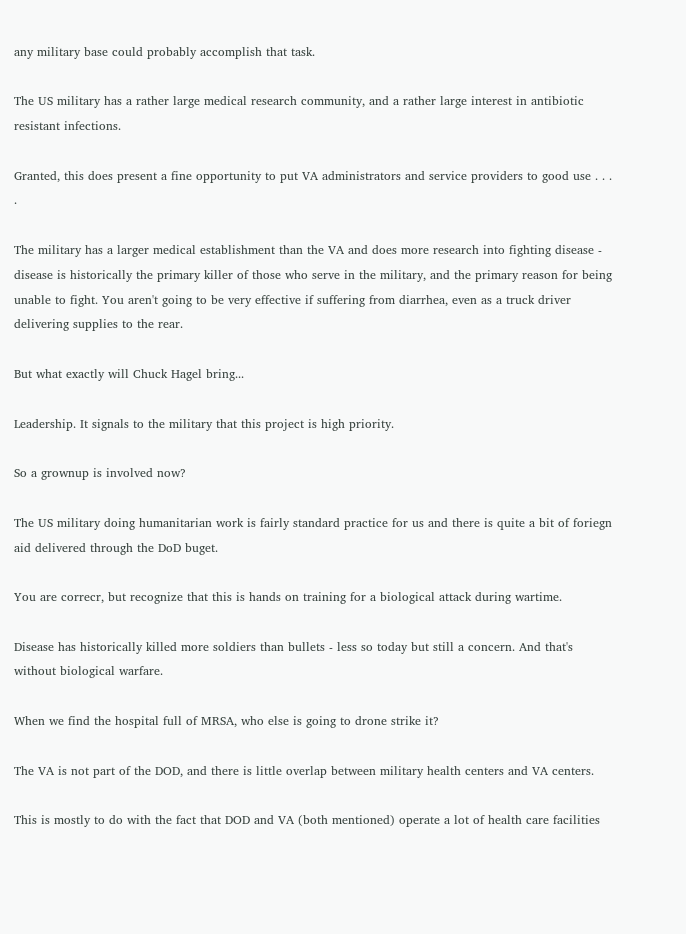any military base could probably accomplish that task.

The US military has a rather large medical research community, and a rather large interest in antibiotic resistant infections.

Granted, this does present a fine opportunity to put VA administrators and service providers to good use . . . .

The military has a larger medical establishment than the VA and does more research into fighting disease - disease is historically the primary killer of those who serve in the military, and the primary reason for being unable to fight. You aren't going to be very effective if suffering from diarrhea, even as a truck driver delivering supplies to the rear.

But what exactly will Chuck Hagel bring...

Leadership. It signals to the military that this project is high priority.

So a grownup is involved now?

The US military doing humanitarian work is fairly standard practice for us and there is quite a bit of foriegn aid delivered through the DoD buget.

You are correcr, but recognize that this is hands on training for a biological attack during wartime.

Disease has historically killed more soldiers than bullets - less so today but still a concern. And that's without biological warfare.

When we find the hospital full of MRSA, who else is going to drone strike it?

The VA is not part of the DOD, and there is little overlap between military health centers and VA centers.

This is mostly to do with the fact that DOD and VA (both mentioned) operate a lot of health care facilities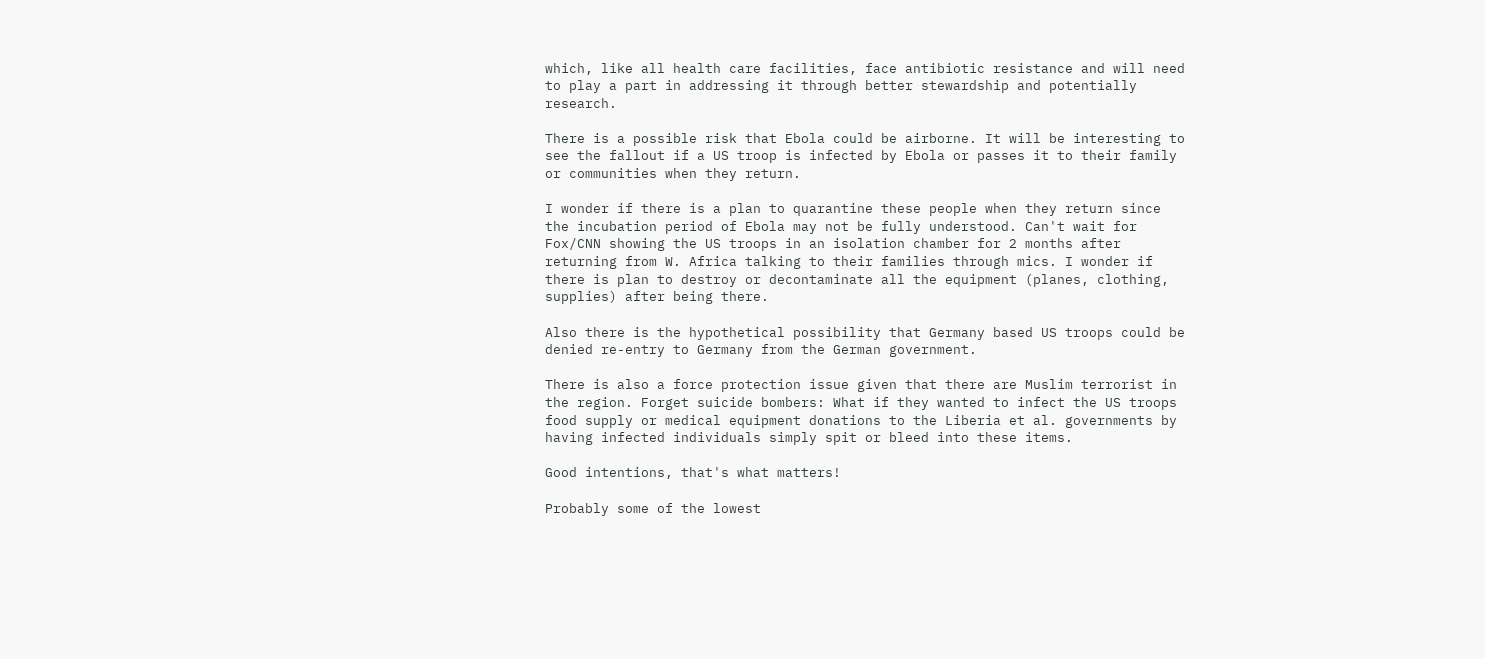which, like all health care facilities, face antibiotic resistance and will need to play a part in addressing it through better stewardship and potentially research.

There is a possible risk that Ebola could be airborne. It will be interesting to see the fallout if a US troop is infected by Ebola or passes it to their family or communities when they return.

I wonder if there is a plan to quarantine these people when they return since the incubation period of Ebola may not be fully understood. Can't wait for Fox/CNN showing the US troops in an isolation chamber for 2 months after returning from W. Africa talking to their families through mics. I wonder if there is plan to destroy or decontaminate all the equipment (planes, clothing, supplies) after being there.

Also there is the hypothetical possibility that Germany based US troops could be denied re-entry to Germany from the German government.

There is also a force protection issue given that there are Muslim terrorist in the region. Forget suicide bombers: What if they wanted to infect the US troops food supply or medical equipment donations to the Liberia et al. governments by having infected individuals simply spit or bleed into these items.

Good intentions, that's what matters!

Probably some of the lowest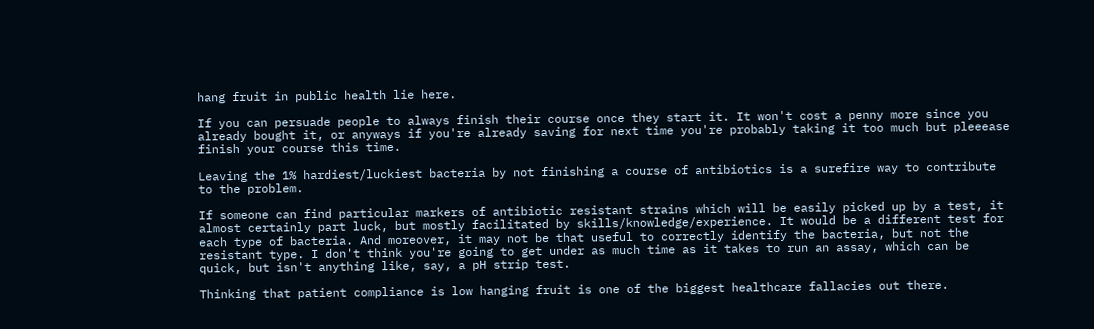hang fruit in public health lie here.

If you can persuade people to always finish their course once they start it. It won't cost a penny more since you already bought it, or anyways if you're already saving for next time you're probably taking it too much but pleeease finish your course this time.

Leaving the 1% hardiest/luckiest bacteria by not finishing a course of antibiotics is a surefire way to contribute to the problem.

If someone can find particular markers of antibiotic resistant strains which will be easily picked up by a test, it almost certainly part luck, but mostly facilitated by skills/knowledge/experience. It would be a different test for each type of bacteria. And moreover, it may not be that useful to correctly identify the bacteria, but not the resistant type. I don't think you're going to get under as much time as it takes to run an assay, which can be quick, but isn't anything like, say, a pH strip test.

Thinking that patient compliance is low hanging fruit is one of the biggest healthcare fallacies out there.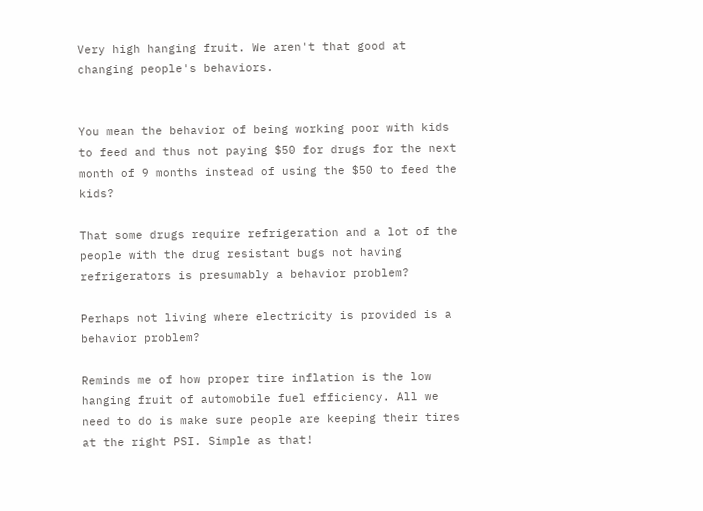Very high hanging fruit. We aren't that good at changing people's behaviors.


You mean the behavior of being working poor with kids to feed and thus not paying $50 for drugs for the next month of 9 months instead of using the $50 to feed the kids?

That some drugs require refrigeration and a lot of the people with the drug resistant bugs not having refrigerators is presumably a behavior problem?

Perhaps not living where electricity is provided is a behavior problem?

Reminds me of how proper tire inflation is the low hanging fruit of automobile fuel efficiency. All we need to do is make sure people are keeping their tires at the right PSI. Simple as that!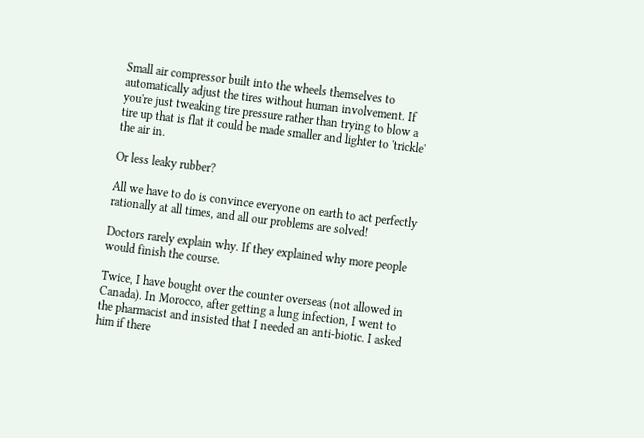Small air compressor built into the wheels themselves to automatically adjust the tires without human involvement. If you're just tweaking tire pressure rather than trying to blow a tire up that is flat it could be made smaller and lighter to 'trickle' the air in.

Or less leaky rubber?

All we have to do is convince everyone on earth to act perfectly rationally at all times, and all our problems are solved!

Doctors rarely explain why. If they explained why more people would finish the course.

Twice, I have bought over the counter overseas (not allowed in Canada). In Morocco, after getting a lung infection, I went to the pharmacist and insisted that I needed an anti-biotic. I asked him if there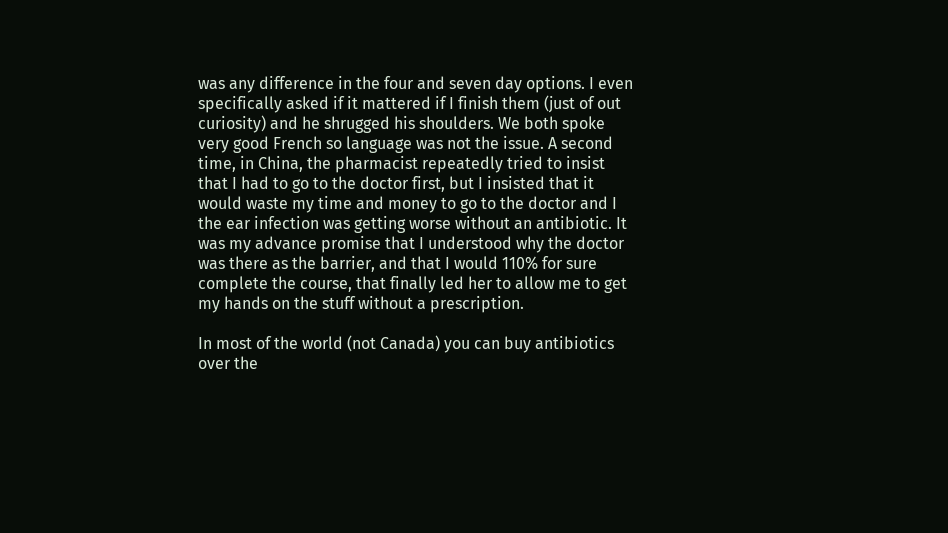was any difference in the four and seven day options. I even specifically asked if it mattered if I finish them (just of out curiosity) and he shrugged his shoulders. We both spoke very good French so language was not the issue. A second time, in China, the pharmacist repeatedly tried to insist that I had to go to the doctor first, but I insisted that it would waste my time and money to go to the doctor and I the ear infection was getting worse without an antibiotic. It was my advance promise that I understood why the doctor was there as the barrier, and that I would 110% for sure complete the course, that finally led her to allow me to get my hands on the stuff without a prescription.

In most of the world (not Canada) you can buy antibiotics over the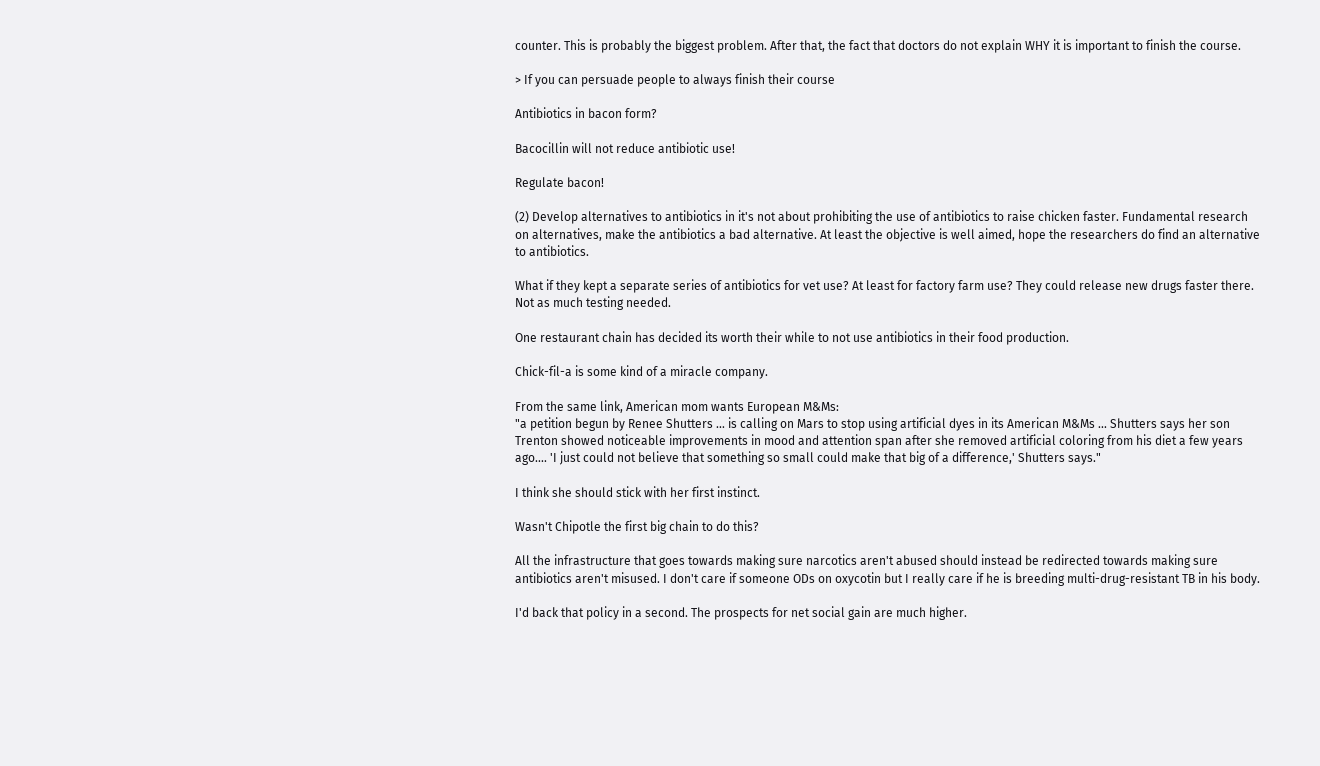counter. This is probably the biggest problem. After that, the fact that doctors do not explain WHY it is important to finish the course.

> If you can persuade people to always finish their course

Antibiotics in bacon form?

Bacocillin will not reduce antibiotic use!

Regulate bacon!

(2) Develop alternatives to antibiotics in it's not about prohibiting the use of antibiotics to raise chicken faster. Fundamental research on alternatives, make the antibiotics a bad alternative. At least the objective is well aimed, hope the researchers do find an alternative to antibiotics.

What if they kept a separate series of antibiotics for vet use? At least for factory farm use? They could release new drugs faster there. Not as much testing needed.

One restaurant chain has decided its worth their while to not use antibiotics in their food production.

Chick-fil-a is some kind of a miracle company.

From the same link, American mom wants European M&Ms:
"a petition begun by Renee Shutters ... is calling on Mars to stop using artificial dyes in its American M&Ms ... Shutters says her son Trenton showed noticeable improvements in mood and attention span after she removed artificial coloring from his diet a few years ago.... 'I just could not believe that something so small could make that big of a difference,' Shutters says."

I think she should stick with her first instinct.

Wasn't Chipotle the first big chain to do this?

All the infrastructure that goes towards making sure narcotics aren't abused should instead be redirected towards making sure antibiotics aren't misused. I don't care if someone ODs on oxycotin but I really care if he is breeding multi-drug-resistant TB in his body.

I'd back that policy in a second. The prospects for net social gain are much higher.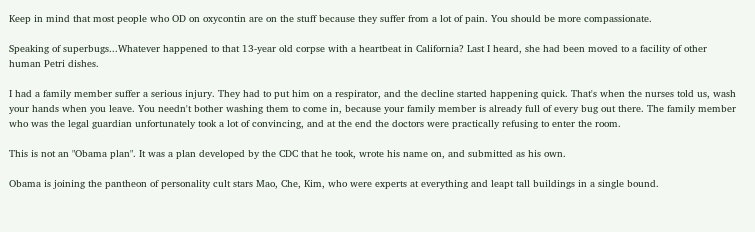Keep in mind that most people who OD on oxycontin are on the stuff because they suffer from a lot of pain. You should be more compassionate.

Speaking of superbugs...Whatever happened to that 13-year old corpse with a heartbeat in California? Last I heard, she had been moved to a facility of other human Petri dishes.

I had a family member suffer a serious injury. They had to put him on a respirator, and the decline started happening quick. That's when the nurses told us, wash your hands when you leave. You needn't bother washing them to come in, because your family member is already full of every bug out there. The family member who was the legal guardian unfortunately took a lot of convincing, and at the end the doctors were practically refusing to enter the room.

This is not an "Obama plan". It was a plan developed by the CDC that he took, wrote his name on, and submitted as his own.

Obama is joining the pantheon of personality cult stars Mao, Che, Kim, who were experts at everything and leapt tall buildings in a single bound.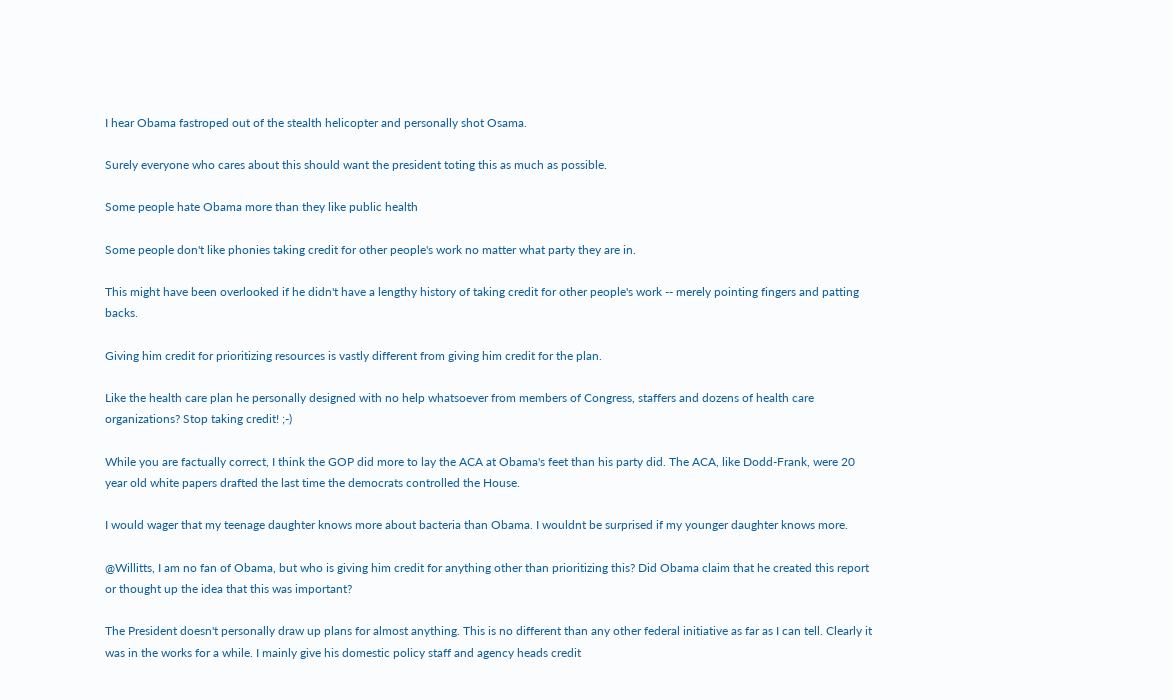I hear Obama fastroped out of the stealth helicopter and personally shot Osama.

Surely everyone who cares about this should want the president toting this as much as possible.

Some people hate Obama more than they like public health

Some people don't like phonies taking credit for other people's work no matter what party they are in.

This might have been overlooked if he didn't have a lengthy history of taking credit for other people's work -- merely pointing fingers and patting backs.

Giving him credit for prioritizing resources is vastly different from giving him credit for the plan.

Like the health care plan he personally designed with no help whatsoever from members of Congress, staffers and dozens of health care organizations? Stop taking credit! ;-)

While you are factually correct, I think the GOP did more to lay the ACA at Obama's feet than his party did. The ACA, like Dodd-Frank, were 20 year old white papers drafted the last time the democrats controlled the House.

I would wager that my teenage daughter knows more about bacteria than Obama. I wouldnt be surprised if my younger daughter knows more.

@Willitts, I am no fan of Obama, but who is giving him credit for anything other than prioritizing this? Did Obama claim that he created this report or thought up the idea that this was important?

The President doesn't personally draw up plans for almost anything. This is no different than any other federal initiative as far as I can tell. Clearly it was in the works for a while. I mainly give his domestic policy staff and agency heads credit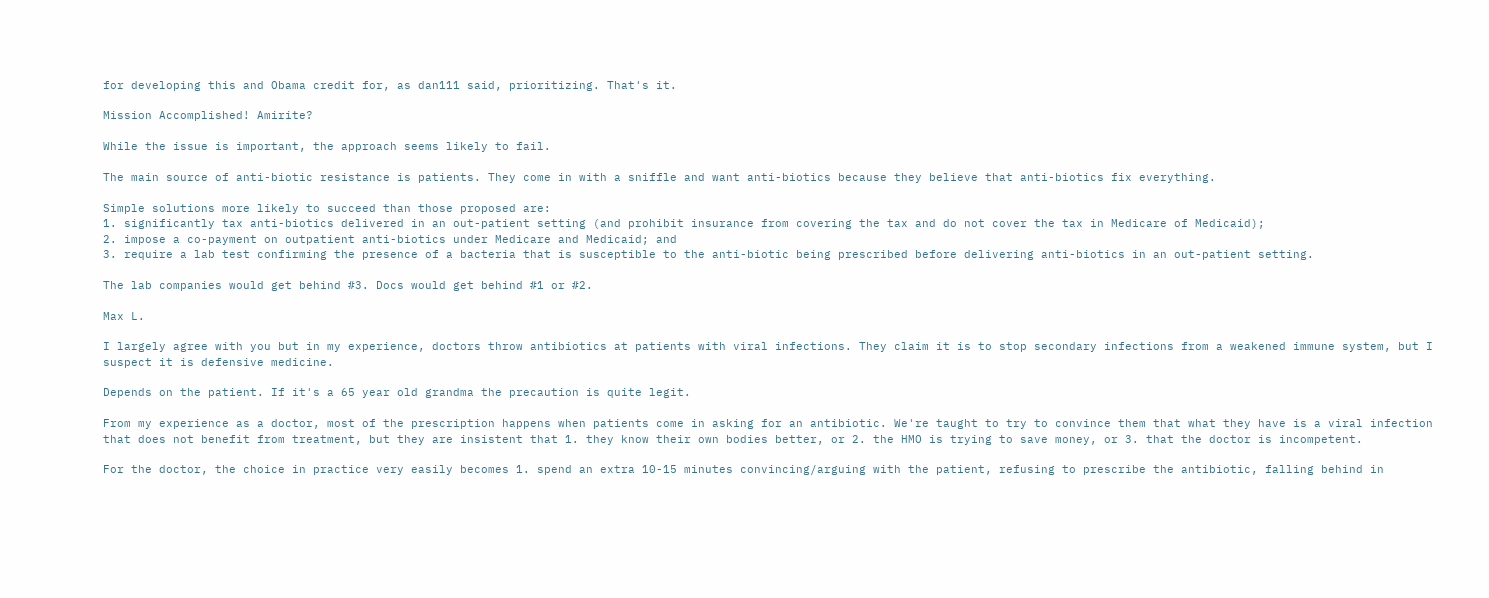for developing this and Obama credit for, as dan111 said, prioritizing. That's it.

Mission Accomplished! Amirite?

While the issue is important, the approach seems likely to fail.

The main source of anti-biotic resistance is patients. They come in with a sniffle and want anti-biotics because they believe that anti-biotics fix everything.

Simple solutions more likely to succeed than those proposed are:
1. significantly tax anti-biotics delivered in an out-patient setting (and prohibit insurance from covering the tax and do not cover the tax in Medicare of Medicaid);
2. impose a co-payment on outpatient anti-biotics under Medicare and Medicaid; and
3. require a lab test confirming the presence of a bacteria that is susceptible to the anti-biotic being prescribed before delivering anti-biotics in an out-patient setting.

The lab companies would get behind #3. Docs would get behind #1 or #2.

Max L.

I largely agree with you but in my experience, doctors throw antibiotics at patients with viral infections. They claim it is to stop secondary infections from a weakened immune system, but I suspect it is defensive medicine.

Depends on the patient. If it's a 65 year old grandma the precaution is quite legit.

From my experience as a doctor, most of the prescription happens when patients come in asking for an antibiotic. We're taught to try to convince them that what they have is a viral infection that does not benefit from treatment, but they are insistent that 1. they know their own bodies better, or 2. the HMO is trying to save money, or 3. that the doctor is incompetent.

For the doctor, the choice in practice very easily becomes 1. spend an extra 10-15 minutes convincing/arguing with the patient, refusing to prescribe the antibiotic, falling behind in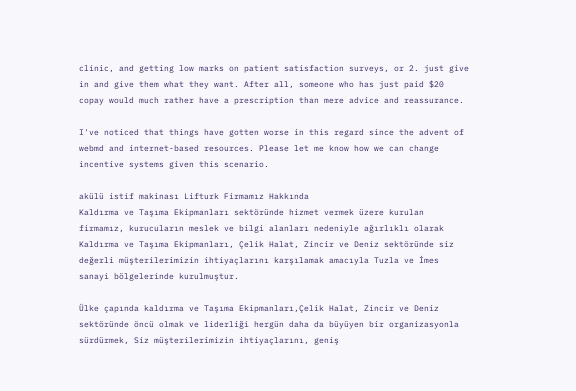clinic, and getting low marks on patient satisfaction surveys, or 2. just give in and give them what they want. After all, someone who has just paid $20 copay would much rather have a prescription than mere advice and reassurance.

I've noticed that things have gotten worse in this regard since the advent of webmd and internet-based resources. Please let me know how we can change incentive systems given this scenario.

akülü istif makinası Lifturk Firmamız Hakkında
Kaldırma ve Taşıma Ekipmanları sektöründe hizmet vermek üzere kurulan firmamız, kurucuların meslek ve bilgi alanları nedeniyle ağırlıklı olarak Kaldırma ve Taşıma Ekipmanları, Çelik Halat, Zincir ve Deniz sektöründe siz değerli müşterilerimizin ihtiyaçlarını karşılamak amacıyla Tuzla ve İmes sanayi bölgelerinde kurulmuştur.

Ülke çapında kaldırma ve Taşıma Ekipmanları,Çelik Halat, Zincir ve Deniz sektöründe öncü olmak ve liderliği hergün daha da büyüyen bir organizasyonla sürdürmek, Siz müşterilerimizin ihtiyaçlarını, geniş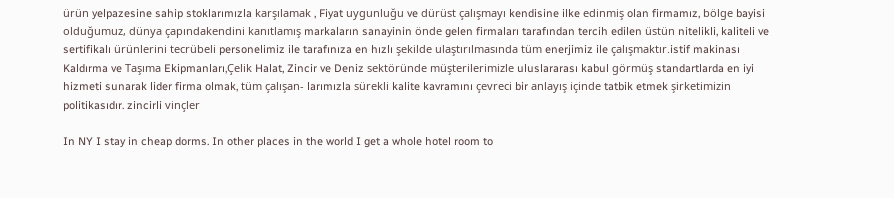ürün yelpazesine sahip stoklarımızla karşılamak , Fiyat uygunluğu ve dürüst çalışmayı kendisine ilke edinmiş olan firmamız, bölge bayisi olduğumuz, dünya çapındakendini kanıtlamış markaların sanayinin önde gelen firmaları tarafından tercih edilen üstün nitelikli, kaliteli ve sertifikalı ürünlerini tecrübeli personelimiz ile tarafınıza en hızlı şekilde ulaştırılmasında tüm enerjimiz ile çalışmaktır.istif makinası
Kaldırma ve Taşıma Ekipmanları,Çelik Halat, Zincir ve Deniz sektöründe müşterilerimizle uluslararası kabul görmüş standartlarda en iyi hizmeti sunarak lider firma olmak, tüm çalışan- larımızla sürekli kalite kavramını çevreci bir anlayış içinde tatbik etmek şirketimizin politikasıdır. zincirli vinçler

In NY I stay in cheap dorms. In other places in the world I get a whole hotel room to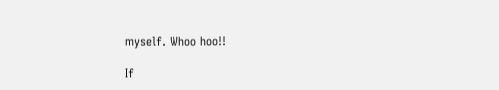myself. Whoo hoo!!

If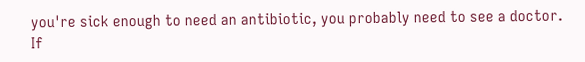you're sick enough to need an antibiotic, you probably need to see a doctor. If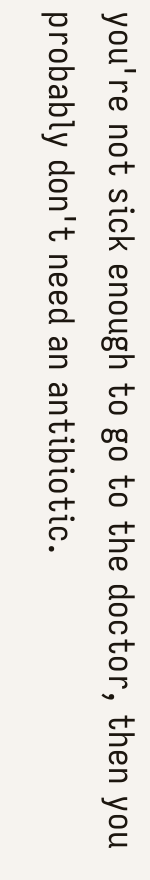you're not sick enough to go to the doctor, then you probably don't need an antibiotic.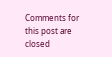Comments for this post are closed